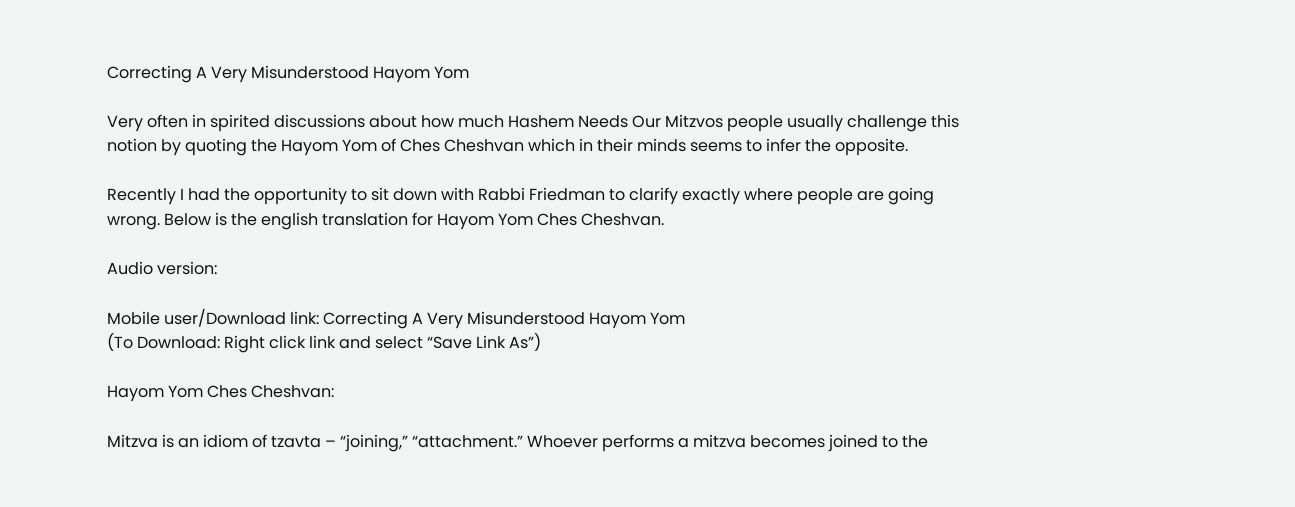Correcting A Very Misunderstood Hayom Yom

Very often in spirited discussions about how much Hashem Needs Our Mitzvos people usually challenge this notion by quoting the Hayom Yom of Ches Cheshvan which in their minds seems to infer the opposite.

Recently I had the opportunity to sit down with Rabbi Friedman to clarify exactly where people are going wrong. Below is the english translation for Hayom Yom Ches Cheshvan.

Audio version:

Mobile user/Download link: Correcting A Very Misunderstood Hayom Yom
(To Download: Right click link and select “Save Link As”)

Hayom Yom Ches Cheshvan:

Mitzva is an idiom of tzavta – “joining,” “attachment.” Whoever performs a mitzva becomes joined to the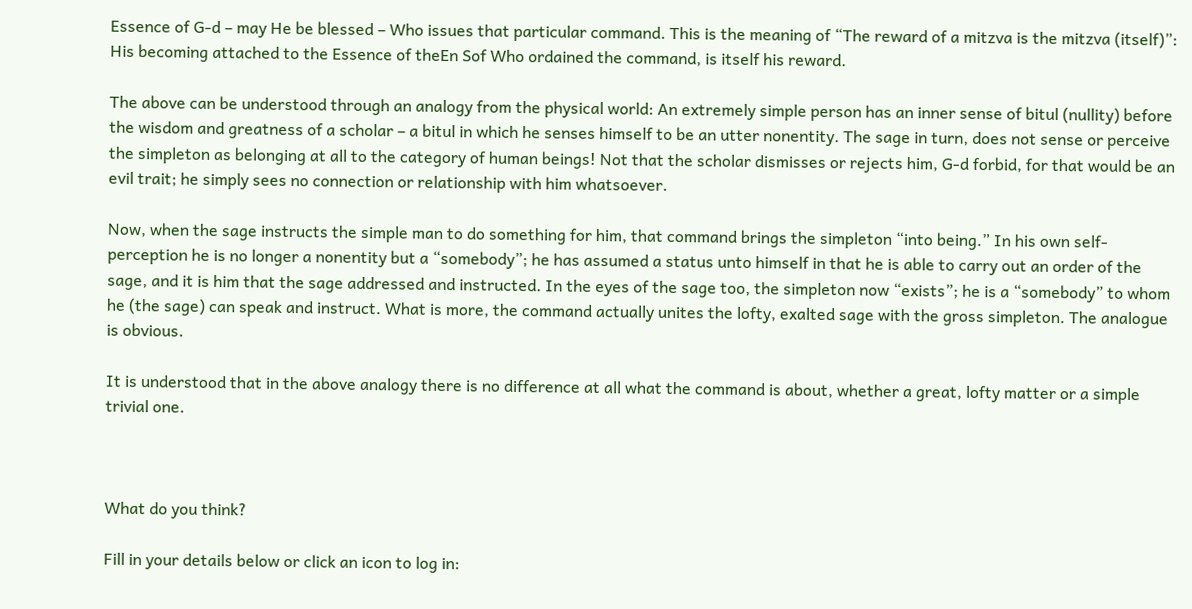Essence of G‑d – may He be blessed – Who issues that particular command. This is the meaning of “The reward of a mitzva is the mitzva (itself)”: His becoming attached to the Essence of theEn Sof Who ordained the command, is itself his reward.

The above can be understood through an analogy from the physical world: An extremely simple person has an inner sense of bitul (nullity) before the wisdom and greatness of a scholar – a bitul in which he senses himself to be an utter nonentity. The sage in turn, does not sense or perceive the simpleton as belonging at all to the category of human beings! Not that the scholar dismisses or rejects him, G‑d forbid, for that would be an evil trait; he simply sees no connection or relationship with him whatsoever.

Now, when the sage instructs the simple man to do something for him, that command brings the simpleton “into being.” In his own self-perception he is no longer a nonentity but a “somebody”; he has assumed a status unto himself in that he is able to carry out an order of the sage, and it is him that the sage addressed and instructed. In the eyes of the sage too, the simpleton now “exists”; he is a “somebody” to whom he (the sage) can speak and instruct. What is more, the command actually unites the lofty, exalted sage with the gross simpleton. The analogue is obvious.

It is understood that in the above analogy there is no difference at all what the command is about, whether a great, lofty matter or a simple trivial one.



What do you think?

Fill in your details below or click an icon to log in: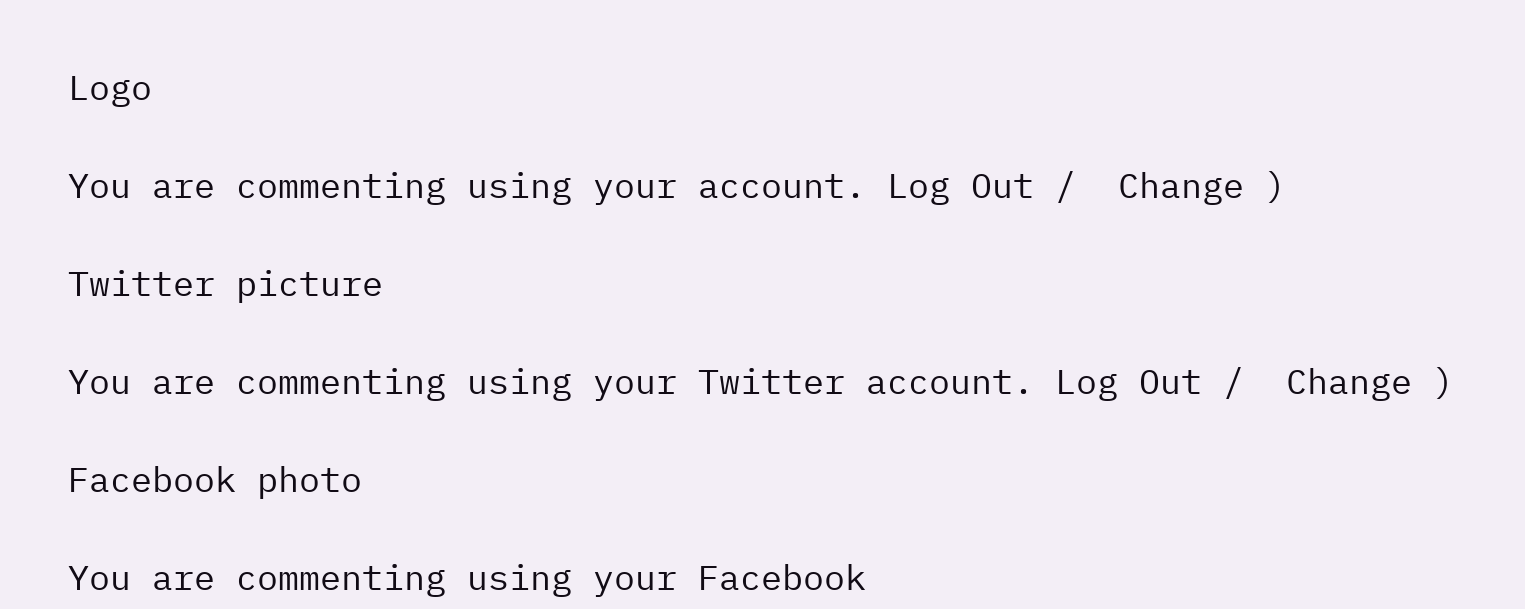Logo

You are commenting using your account. Log Out /  Change )

Twitter picture

You are commenting using your Twitter account. Log Out /  Change )

Facebook photo

You are commenting using your Facebook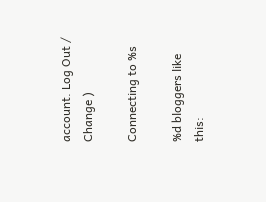account. Log Out /  Change )

Connecting to %s

%d bloggers like this: